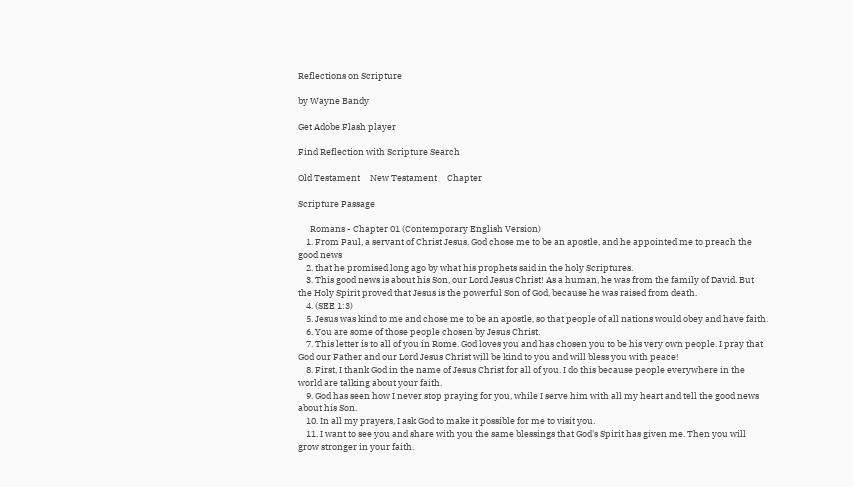Reflections on Scripture

by Wayne Bandy

Get Adobe Flash player

Find Reflection with Scripture Search

Old Testament     New Testament     Chapter

Scripture Passage

      Romans - Chapter 01 (Contemporary English Version)
    1. From Paul, a servant of Christ Jesus. God chose me to be an apostle, and he appointed me to preach the good news
    2. that he promised long ago by what his prophets said in the holy Scriptures.
    3. This good news is about his Son, our Lord Jesus Christ! As a human, he was from the family of David. But the Holy Spirit proved that Jesus is the powerful Son of God, because he was raised from death.
    4. (SEE 1:3)
    5. Jesus was kind to me and chose me to be an apostle, so that people of all nations would obey and have faith.
    6. You are some of those people chosen by Jesus Christ.
    7. This letter is to all of you in Rome. God loves you and has chosen you to be his very own people. I pray that God our Father and our Lord Jesus Christ will be kind to you and will bless you with peace!
    8. First, I thank God in the name of Jesus Christ for all of you. I do this because people everywhere in the world are talking about your faith.
    9. God has seen how I never stop praying for you, while I serve him with all my heart and tell the good news about his Son.
    10. In all my prayers, I ask God to make it possible for me to visit you.
    11. I want to see you and share with you the same blessings that God's Spirit has given me. Then you will grow stronger in your faith.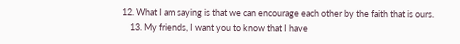12. What I am saying is that we can encourage each other by the faith that is ours.
    13. My friends, I want you to know that I have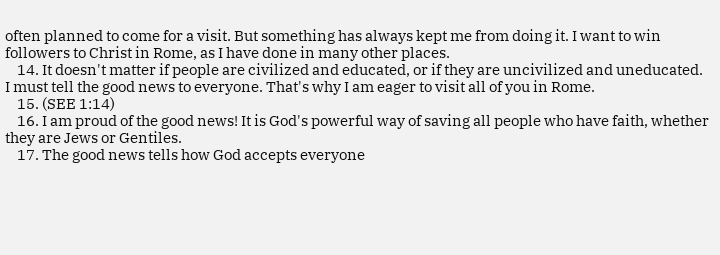often planned to come for a visit. But something has always kept me from doing it. I want to win followers to Christ in Rome, as I have done in many other places.
    14. It doesn't matter if people are civilized and educated, or if they are uncivilized and uneducated. I must tell the good news to everyone. That's why I am eager to visit all of you in Rome.
    15. (SEE 1:14)
    16. I am proud of the good news! It is God's powerful way of saving all people who have faith, whether they are Jews or Gentiles.
    17. The good news tells how God accepts everyone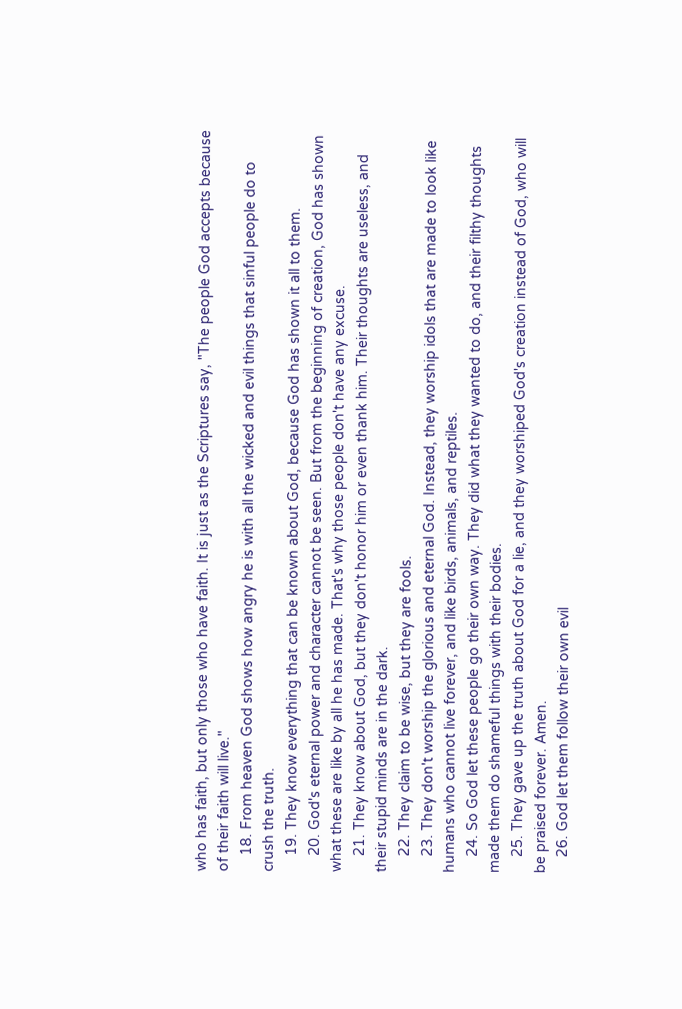who has faith, but only those who have faith. It is just as the Scriptures say, "The people God accepts because of their faith will live."
    18. From heaven God shows how angry he is with all the wicked and evil things that sinful people do to crush the truth.
    19. They know everything that can be known about God, because God has shown it all to them.
    20. God's eternal power and character cannot be seen. But from the beginning of creation, God has shown what these are like by all he has made. That's why those people don't have any excuse.
    21. They know about God, but they don't honor him or even thank him. Their thoughts are useless, and their stupid minds are in the dark.
    22. They claim to be wise, but they are fools.
    23. They don't worship the glorious and eternal God. Instead, they worship idols that are made to look like humans who cannot live forever, and like birds, animals, and reptiles.
    24. So God let these people go their own way. They did what they wanted to do, and their filthy thoughts made them do shameful things with their bodies.
    25. They gave up the truth about God for a lie, and they worshiped God's creation instead of God, who will be praised forever. Amen.
    26. God let them follow their own evil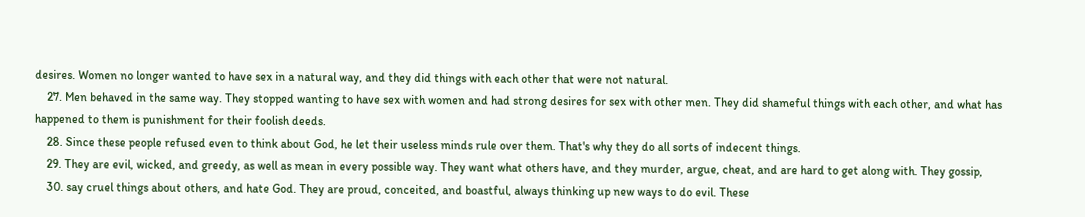desires. Women no longer wanted to have sex in a natural way, and they did things with each other that were not natural.
    27. Men behaved in the same way. They stopped wanting to have sex with women and had strong desires for sex with other men. They did shameful things with each other, and what has happened to them is punishment for their foolish deeds.
    28. Since these people refused even to think about God, he let their useless minds rule over them. That's why they do all sorts of indecent things.
    29. They are evil, wicked, and greedy, as well as mean in every possible way. They want what others have, and they murder, argue, cheat, and are hard to get along with. They gossip,
    30. say cruel things about others, and hate God. They are proud, conceited, and boastful, always thinking up new ways to do evil. These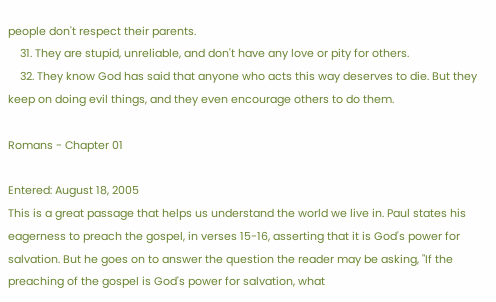people don't respect their parents.
    31. They are stupid, unreliable, and don't have any love or pity for others.
    32. They know God has said that anyone who acts this way deserves to die. But they keep on doing evil things, and they even encourage others to do them.

Romans - Chapter 01

Entered: August 18, 2005
This is a great passage that helps us understand the world we live in. Paul states his eagerness to preach the gospel, in verses 15-16, asserting that it is God's power for salvation. But he goes on to answer the question the reader may be asking, "If the preaching of the gospel is God's power for salvation, what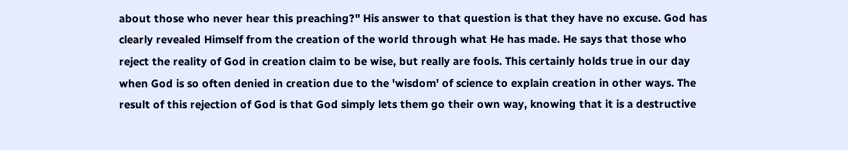about those who never hear this preaching?" His answer to that question is that they have no excuse. God has clearly revealed Himself from the creation of the world through what He has made. He says that those who reject the reality of God in creation claim to be wise, but really are fools. This certainly holds true in our day when God is so often denied in creation due to the 'wisdom' of science to explain creation in other ways. The result of this rejection of God is that God simply lets them go their own way, knowing that it is a destructive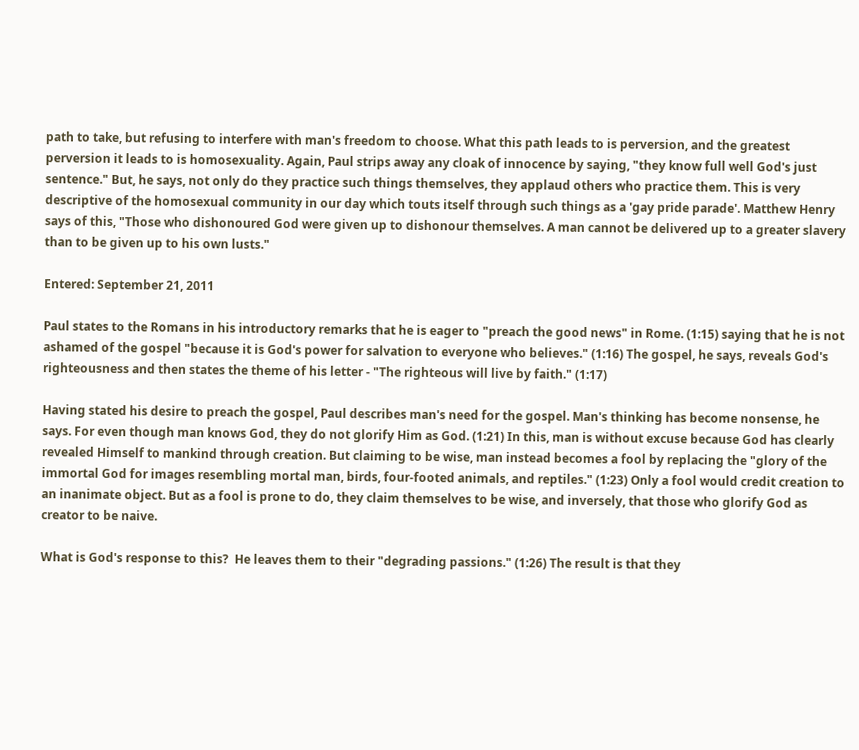path to take, but refusing to interfere with man's freedom to choose. What this path leads to is perversion, and the greatest perversion it leads to is homosexuality. Again, Paul strips away any cloak of innocence by saying, "they know full well God's just sentence." But, he says, not only do they practice such things themselves, they applaud others who practice them. This is very descriptive of the homosexual community in our day which touts itself through such things as a 'gay pride parade'. Matthew Henry says of this, "Those who dishonoured God were given up to dishonour themselves. A man cannot be delivered up to a greater slavery than to be given up to his own lusts."

Entered: September 21, 2011

Paul states to the Romans in his introductory remarks that he is eager to "preach the good news" in Rome. (1:15) saying that he is not ashamed of the gospel "because it is God's power for salvation to everyone who believes." (1:16) The gospel, he says, reveals God's righteousness and then states the theme of his letter - "The righteous will live by faith." (1:17)

Having stated his desire to preach the gospel, Paul describes man's need for the gospel. Man's thinking has become nonsense, he says. For even though man knows God, they do not glorify Him as God. (1:21) In this, man is without excuse because God has clearly revealed Himself to mankind through creation. But claiming to be wise, man instead becomes a fool by replacing the "glory of the immortal God for images resembling mortal man, birds, four-footed animals, and reptiles." (1:23) Only a fool would credit creation to an inanimate object. But as a fool is prone to do, they claim themselves to be wise, and inversely, that those who glorify God as creator to be naive.

What is God's response to this?  He leaves them to their "degrading passions." (1:26) The result is that they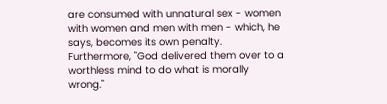are consumed with unnatural sex - women with women and men with men - which, he says, becomes its own penalty. Furthermore, "God delivered them over to a worthless mind to do what is morally wrong."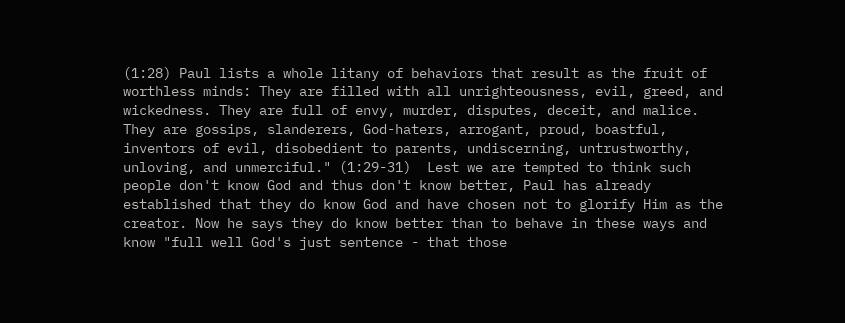(1:28) Paul lists a whole litany of behaviors that result as the fruit of worthless minds: They are filled with all unrighteousness, evil, greed, and wickedness. They are full of envy, murder, disputes, deceit, and malice. They are gossips, slanderers, God-haters, arrogant, proud, boastful, inventors of evil, disobedient to parents, undiscerning, untrustworthy, unloving, and unmerciful." (1:29-31)  Lest we are tempted to think such people don't know God and thus don't know better, Paul has already established that they do know God and have chosen not to glorify Him as the creator. Now he says they do know better than to behave in these ways and know "full well God's just sentence - that those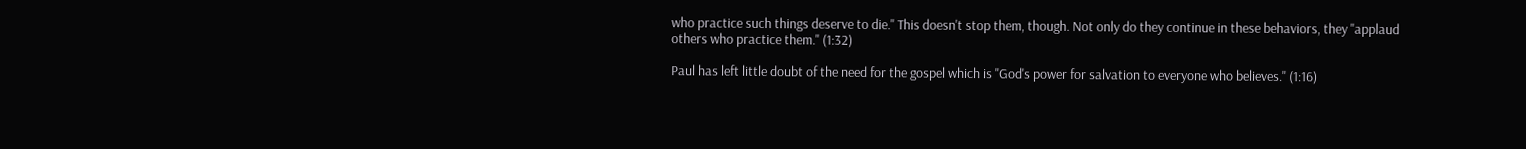who practice such things deserve to die." This doesn't stop them, though. Not only do they continue in these behaviors, they "applaud others who practice them." (1:32)

Paul has left little doubt of the need for the gospel which is "God's power for salvation to everyone who believes." (1:16)